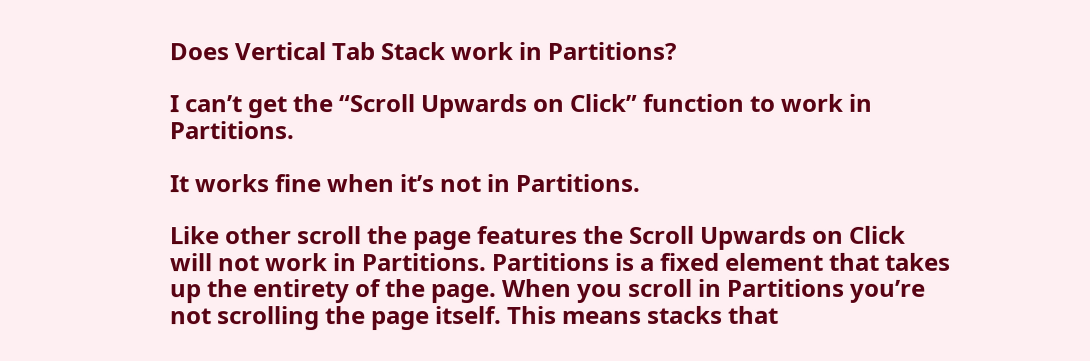Does Vertical Tab Stack work in Partitions?

I can’t get the “Scroll Upwards on Click” function to work in Partitions.

It works fine when it’s not in Partitions.

Like other scroll the page features the Scroll Upwards on Click will not work in Partitions. Partitions is a fixed element that takes up the entirety of the page. When you scroll in Partitions you’re not scrolling the page itself. This means stacks that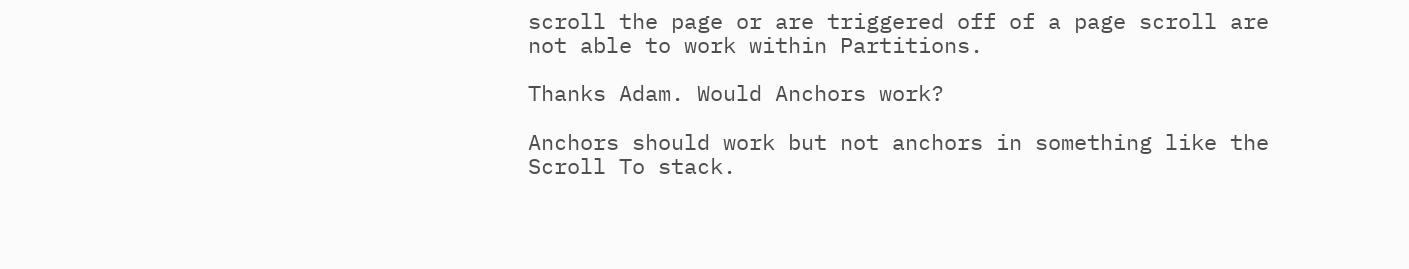scroll the page or are triggered off of a page scroll are not able to work within Partitions.

Thanks Adam. Would Anchors work?

Anchors should work but not anchors in something like the Scroll To stack.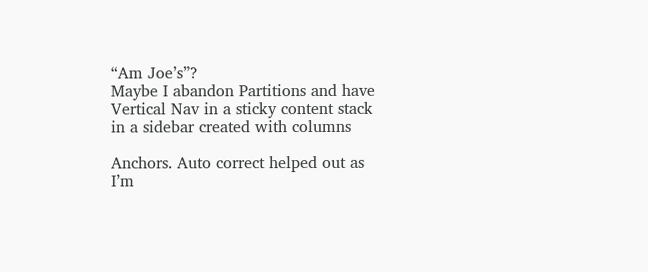“Am Joe’s”?
Maybe I abandon Partitions and have Vertical Nav in a sticky content stack in a sidebar created with columns

Anchors. Auto correct helped out as I’m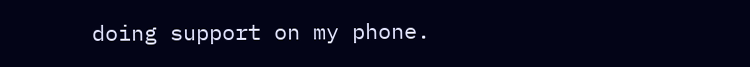doing support on my phone.